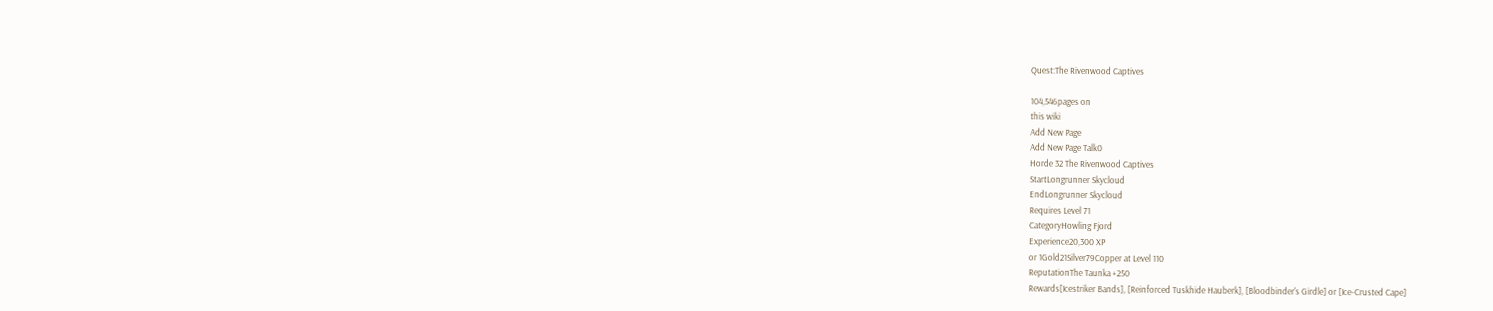Quest:The Rivenwood Captives

104,546pages on
this wiki
Add New Page
Add New Page Talk0
Horde 32 The Rivenwood Captives
StartLongrunner Skycloud
EndLongrunner Skycloud
Requires Level 71
CategoryHowling Fjord
Experience20,300 XP
or 1Gold21Silver79Copper at Level 110
ReputationThe Taunka +250
Rewards[Icestriker Bands], [Reinforced Tuskhide Hauberk], [Bloodbinder's Girdle] or [Ice-Crusted Cape]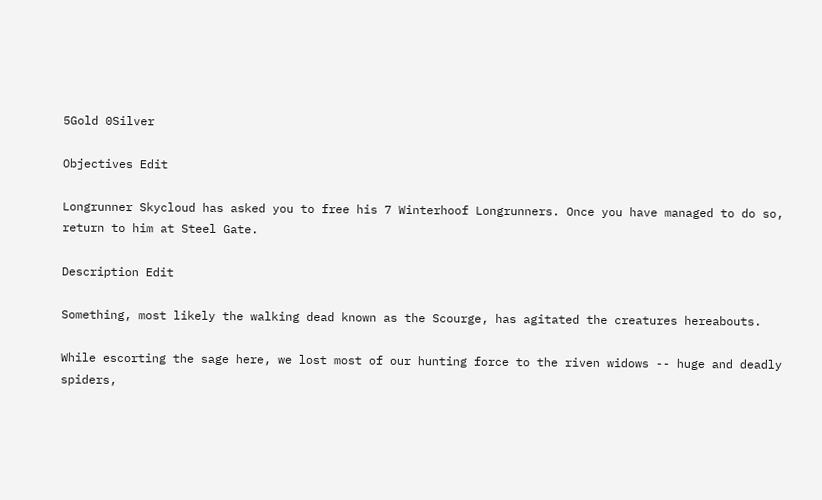5Gold 0Silver

Objectives Edit

Longrunner Skycloud has asked you to free his 7 Winterhoof Longrunners. Once you have managed to do so, return to him at Steel Gate.

Description Edit

Something, most likely the walking dead known as the Scourge, has agitated the creatures hereabouts.

While escorting the sage here, we lost most of our hunting force to the riven widows -- huge and deadly spiders,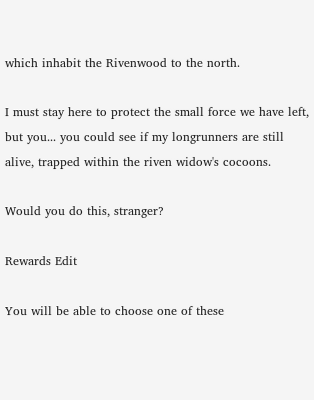which inhabit the Rivenwood to the north.

I must stay here to protect the small force we have left, but you... you could see if my longrunners are still alive, trapped within the riven widow's cocoons.

Would you do this, stranger?

Rewards Edit

You will be able to choose one of these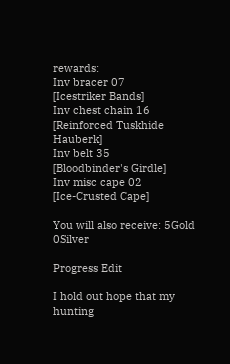rewards:
Inv bracer 07
[Icestriker Bands]
Inv chest chain 16
[Reinforced Tuskhide Hauberk]
Inv belt 35
[Bloodbinder's Girdle]
Inv misc cape 02
[Ice-Crusted Cape]

You will also receive: 5Gold 0Silver

Progress Edit

I hold out hope that my hunting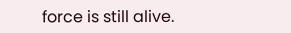force is still alive.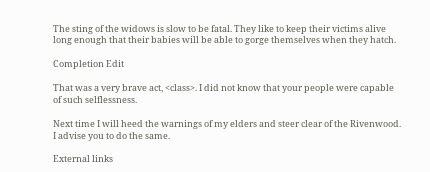The sting of the widows is slow to be fatal. They like to keep their victims alive long enough that their babies will be able to gorge themselves when they hatch.

Completion Edit

That was a very brave act, <class>. I did not know that your people were capable of such selflessness.

Next time I will heed the warnings of my elders and steer clear of the Rivenwood. I advise you to do the same.

External links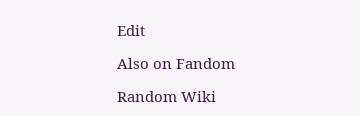Edit

Also on Fandom

Random Wiki